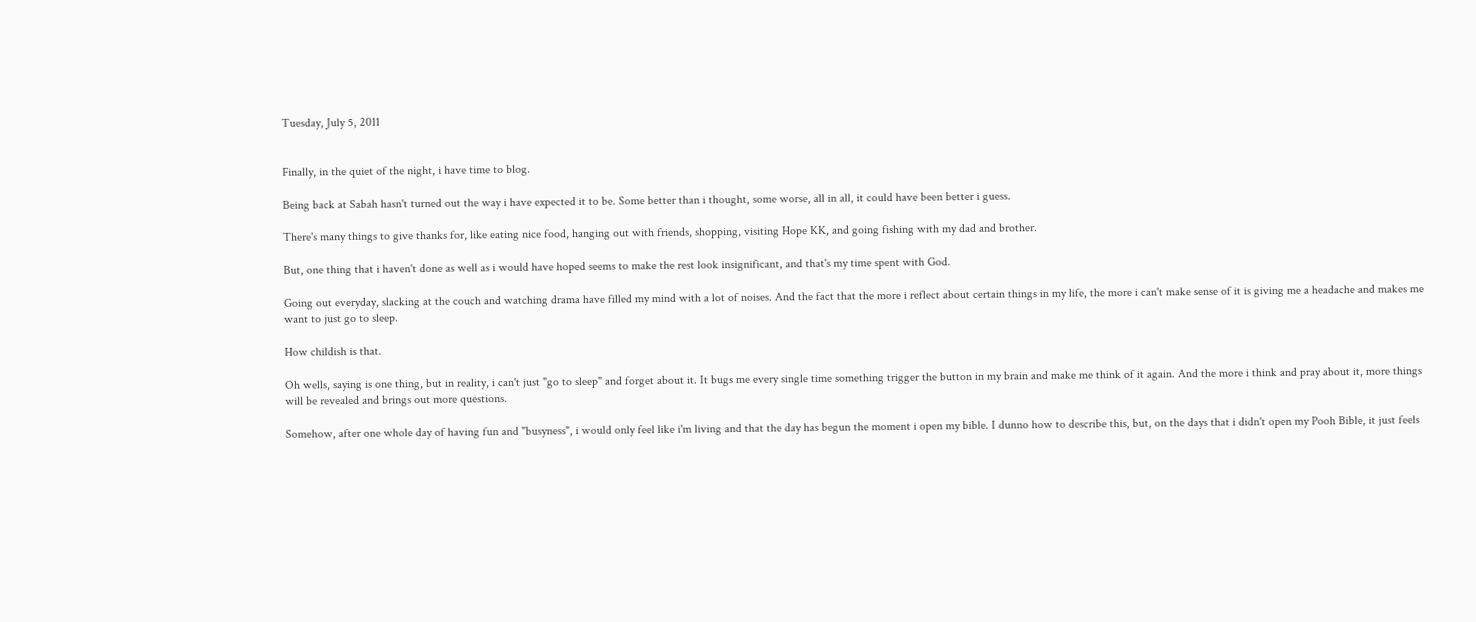Tuesday, July 5, 2011


Finally, in the quiet of the night, i have time to blog.

Being back at Sabah hasn't turned out the way i have expected it to be. Some better than i thought, some worse, all in all, it could have been better i guess.

There's many things to give thanks for, like eating nice food, hanging out with friends, shopping, visiting Hope KK, and going fishing with my dad and brother.

But, one thing that i haven't done as well as i would have hoped seems to make the rest look insignificant, and that's my time spent with God.

Going out everyday, slacking at the couch and watching drama have filled my mind with a lot of noises. And the fact that the more i reflect about certain things in my life, the more i can't make sense of it is giving me a headache and makes me want to just go to sleep.

How childish is that.

Oh wells, saying is one thing, but in reality, i can't just "go to sleep" and forget about it. It bugs me every single time something trigger the button in my brain and make me think of it again. And the more i think and pray about it, more things will be revealed and brings out more questions.

Somehow, after one whole day of having fun and "busyness", i would only feel like i'm living and that the day has begun the moment i open my bible. I dunno how to describe this, but, on the days that i didn't open my Pooh Bible, it just feels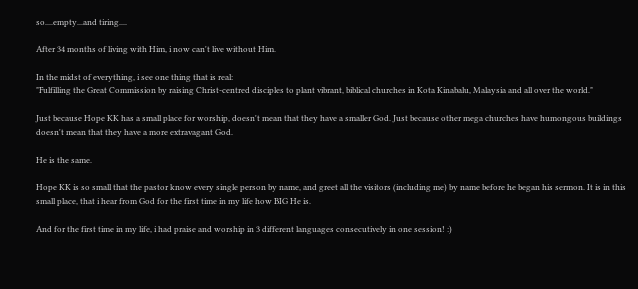so....empty...and tiring....

After 34 months of living with Him, i now can't live without Him.

In the midst of everything, i see one thing that is real:
"Fulfilling the Great Commission by raising Christ-centred disciples to plant vibrant, biblical churches in Kota Kinabalu, Malaysia and all over the world."

Just because Hope KK has a small place for worship, doesn't mean that they have a smaller God. Just because other mega churches have humongous buildings doesn't mean that they have a more extravagant God.

He is the same.

Hope KK is so small that the pastor know every single person by name, and greet all the visitors (including me) by name before he began his sermon. It is in this small place, that i hear from God for the first time in my life how BIG He is.

And for the first time in my life, i had praise and worship in 3 different languages consecutively in one session! :)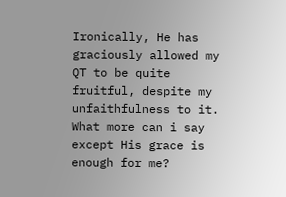Ironically, He has graciously allowed my QT to be quite fruitful, despite my unfaithfulness to it. What more can i say except His grace is enough for me?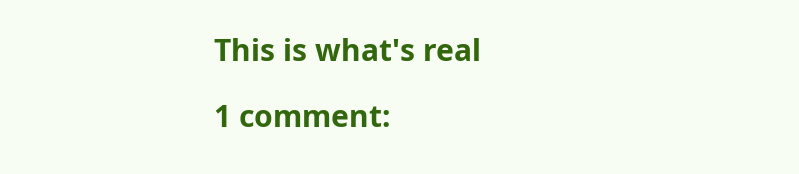This is what's real

1 comment: